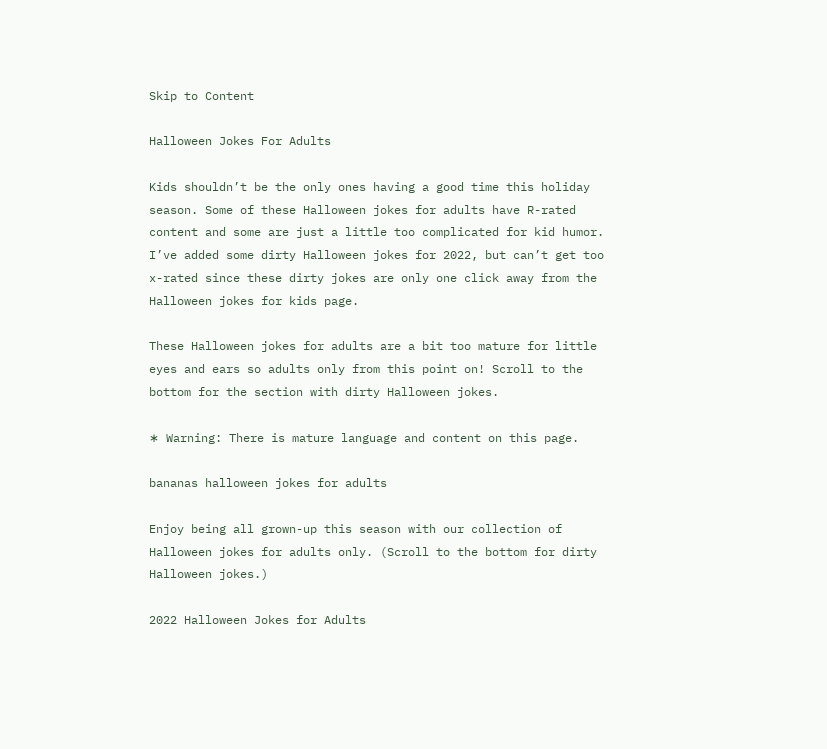Skip to Content

Halloween Jokes For Adults

Kids shouldn’t be the only ones having a good time this holiday season. Some of these Halloween jokes for adults have R-rated content and some are just a little too complicated for kid humor. I’ve added some dirty Halloween jokes for 2022, but can’t get too x-rated since these dirty jokes are only one click away from the Halloween jokes for kids page.

These Halloween jokes for adults are a bit too mature for little eyes and ears so adults only from this point on! Scroll to the bottom for the section with dirty Halloween jokes.

∗ Warning: There is mature language and content on this page.

bananas halloween jokes for adults

Enjoy being all grown-up this season with our collection of Halloween jokes for adults only. (Scroll to the bottom for dirty Halloween jokes.)

2022 Halloween Jokes for Adults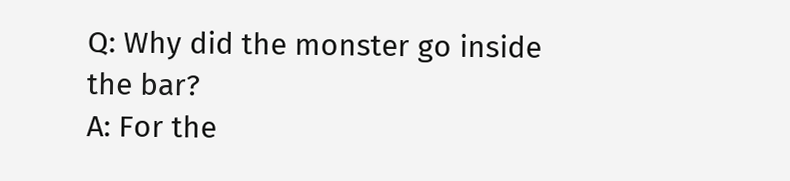Q: Why did the monster go inside the bar?
A: For the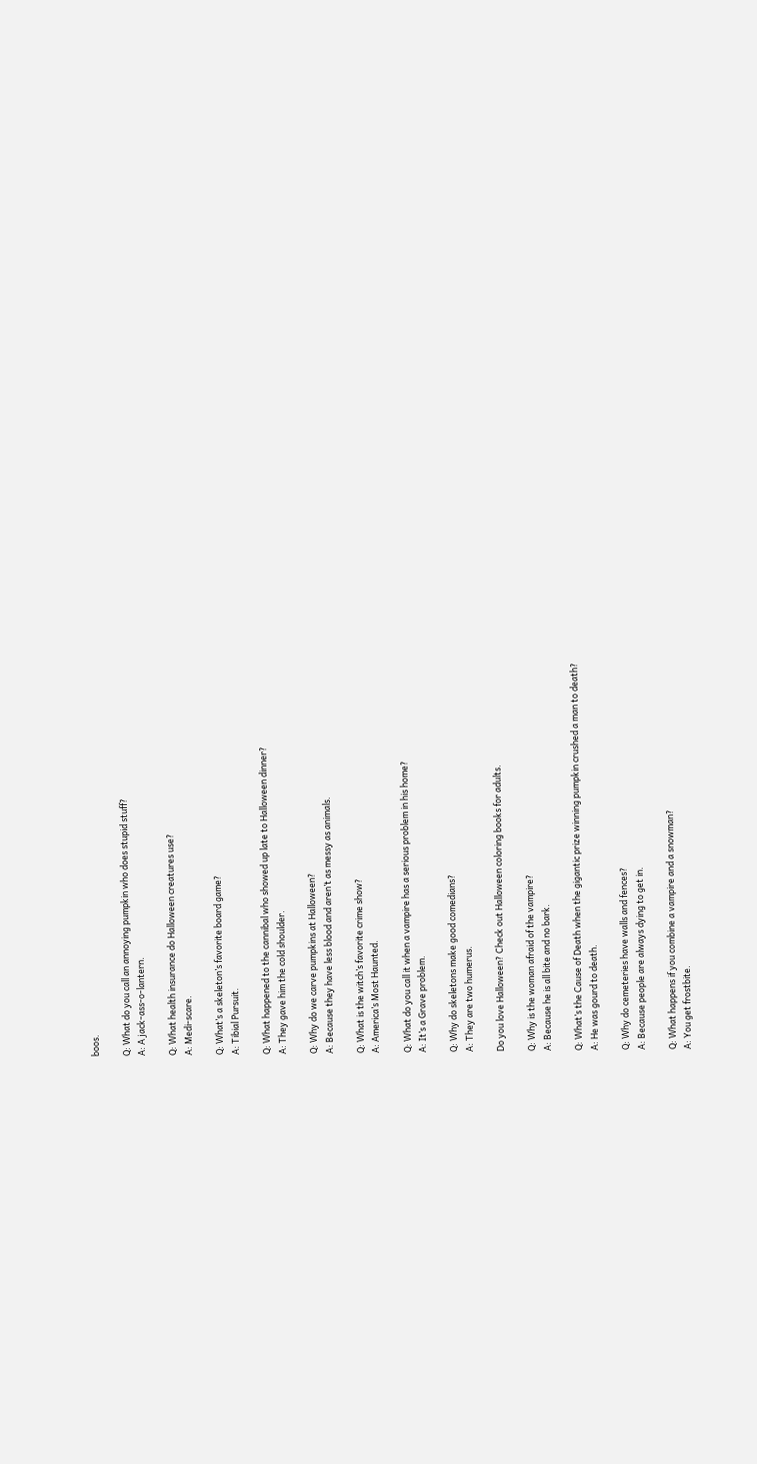boos.

Q: What do you call an annoying pumpkin who does stupid stuff?
A: A jack-ass-o-lantern.

Q: What health insurance do Halloween creatures use?
A: Medi-scare.

Q: What’s a skeleton’s favorite board game?
A: Tibial Pursuit.

Q: What happened to the cannibal who showed up late to Halloween dinner?
A: They gave him the cold shoulder.

Q: Why do we carve pumpkins at Halloween?
A: Because they have less blood and aren’t as messy as animals.

Q: What is the witch’s favorite crime show?
A: America’s Most Haunted.

Q: What do you call it when a vampire has a serious problem in his home?
A: It’s a Grave problem.

Q: Why do skeletons make good comedians?
A: They are two humerus.

Do you love Halloween? Check out Halloween coloring books for adults.

Q: Why is the woman afraid of the vampire?
A: Because he is all bite and no bark.

Q: What’s the Cause of Death when the gigantic prize winning pumpkin crushed a man to death?
A: He was gourd to death.

Q: Why do cemeteries have walls and fences?
A: Because people are always dying to get in.

Q: What happens if you combine a vampire and a snowman?
A: You get frostbite.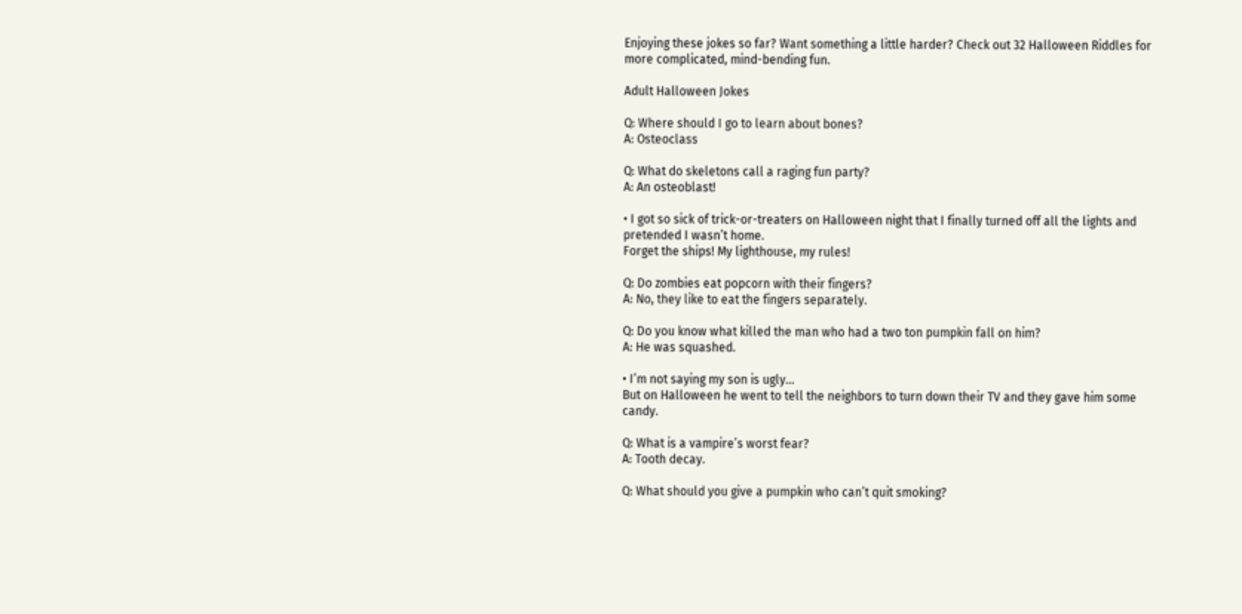Enjoying these jokes so far? Want something a little harder? Check out 32 Halloween Riddles for more complicated, mind-bending fun.

Adult Halloween Jokes

Q: Where should I go to learn about bones?
A: Osteoclass

Q: What do skeletons call a raging fun party?
A: An osteoblast!

• I got so sick of trick-or-treaters on Halloween night that I finally turned off all the lights and pretended I wasn’t home.
Forget the ships! My lighthouse, my rules!

Q: Do zombies eat popcorn with their fingers?
A: No, they like to eat the fingers separately.

Q: Do you know what killed the man who had a two ton pumpkin fall on him?
A: He was squashed.

• I’m not saying my son is ugly…
But on Halloween he went to tell the neighbors to turn down their TV and they gave him some candy.

Q: What is a vampire’s worst fear?
A: Tooth decay.

Q: What should you give a pumpkin who can’t quit smoking?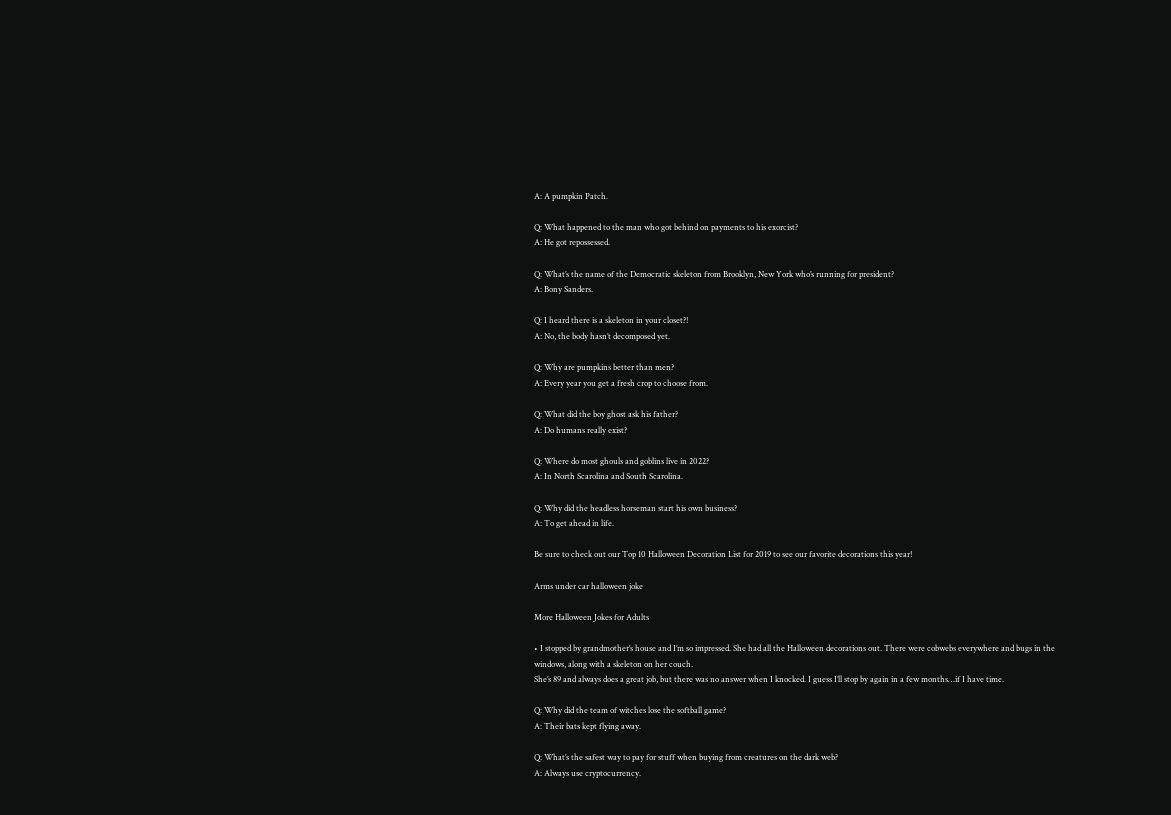A: A pumpkin Patch.

Q: What happened to the man who got behind on payments to his exorcist?
A: He got repossessed.

Q: What’s the name of the Democratic skeleton from Brooklyn, New York who’s running for president?
A: Bony Sanders.

Q: I heard there is a skeleton in your closet?!
A: No, the body hasn’t decomposed yet.

Q: Why are pumpkins better than men?
A: Every year you get a fresh crop to choose from.

Q: What did the boy ghost ask his father?
A: Do humans really exist?

Q: Where do most ghouls and goblins live in 2022?
A: In North Scarolina and South Scarolina.

Q: Why did the headless horseman start his own business?
A: To get ahead in life.

Be sure to check out our Top 10 Halloween Decoration List for 2019 to see our favorite decorations this year!

Arms under car halloween joke

More Halloween Jokes for Adults

• I stopped by grandmother’s house and I’m so impressed. She had all the Halloween decorations out. There were cobwebs everywhere and bugs in the windows, along with a skeleton on her couch.
She’s 89 and always does a great job, but there was no answer when I knocked. I guess I’ll stop by again in a few months…if I have time.

Q: Why did the team of witches lose the softball game?
A: Their bats kept flying away.

Q: What’s the safest way to pay for stuff when buying from creatures on the dark web?
A: Always use cryptocurrency.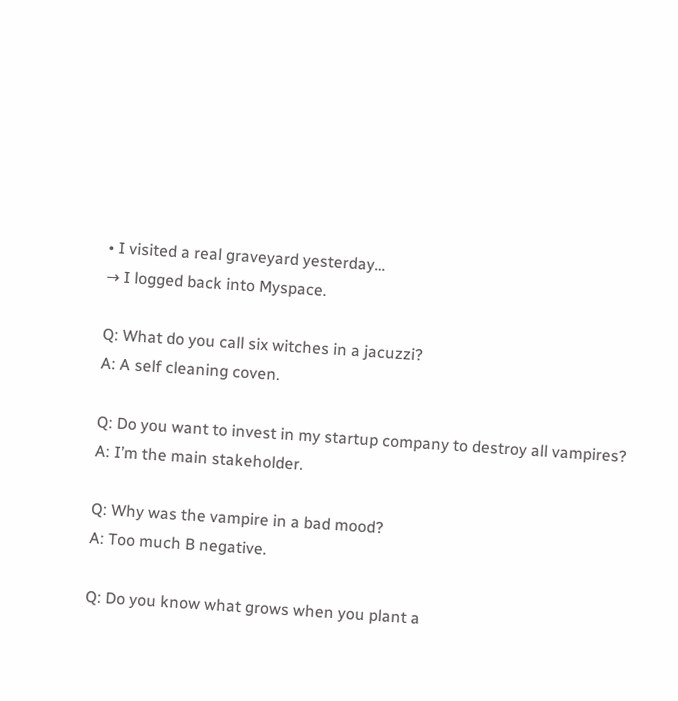• I visited a real graveyard yesterday…
→ I logged back into Myspace.

Q: What do you call six witches in a jacuzzi?
A: A self cleaning coven.

Q: Do you want to invest in my startup company to destroy all vampires?
A: I’m the main stakeholder.

Q: Why was the vampire in a bad mood?
A: Too much B negative.

Q: Do you know what grows when you plant a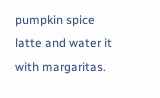pumpkin spice latte and water it with margaritas.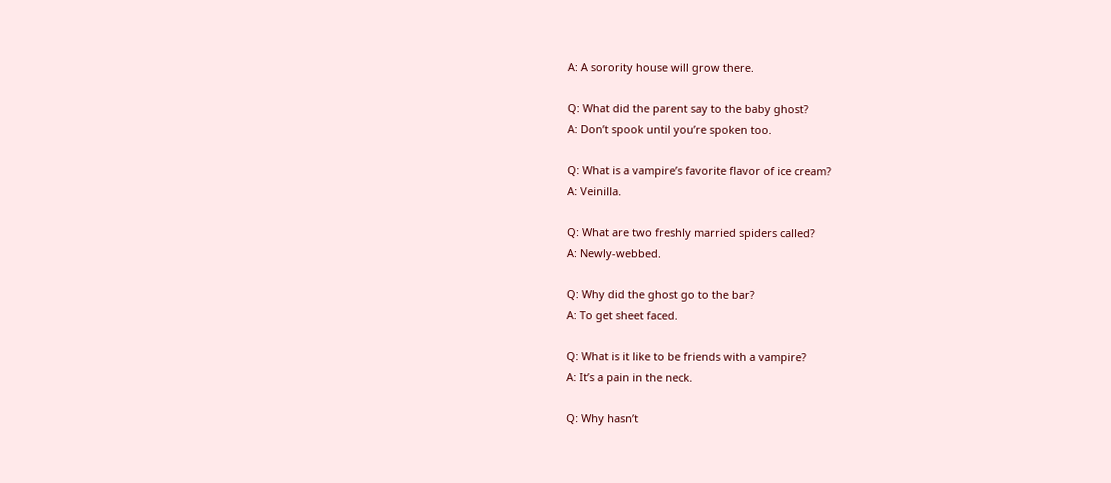A: A sorority house will grow there.

Q: What did the parent say to the baby ghost?
A: Don’t spook until you’re spoken too.

Q: What is a vampire’s favorite flavor of ice cream?
A: Veinilla.

Q: What are two freshly married spiders called?
A: Newly-webbed.

Q: Why did the ghost go to the bar?
A: To get sheet faced.

Q: What is it like to be friends with a vampire?
A: It’s a pain in the neck.

Q: Why hasn’t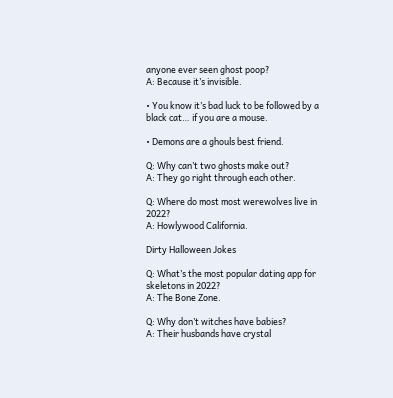anyone ever seen ghost poop?
A: Because it’s invisible.

• You know it’s bad luck to be followed by a black cat… if you are a mouse.

• Demons are a ghouls best friend.

Q: Why can’t two ghosts make out?
A: They go right through each other.

Q: Where do most most werewolves live in 2022?
A: Howlywood California.

Dirty Halloween Jokes

Q: What’s the most popular dating app for skeletons in 2022?
A: The Bone Zone.

Q: Why don’t witches have babies?
A: Their husbands have crystal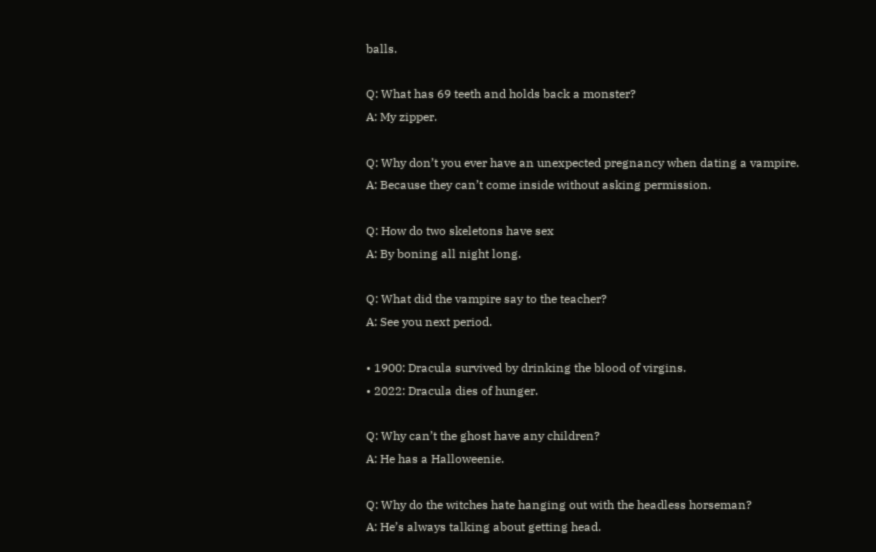balls.

Q: What has 69 teeth and holds back a monster?
A: My zipper.

Q: Why don’t you ever have an unexpected pregnancy when dating a vampire.
A: Because they can’t come inside without asking permission.

Q: How do two skeletons have sex
A: By boning all night long.

Q: What did the vampire say to the teacher?
A: See you next period.

• 1900: Dracula survived by drinking the blood of virgins.
• 2022: Dracula dies of hunger.

Q: Why can’t the ghost have any children?
A: He has a Halloweenie.

Q: Why do the witches hate hanging out with the headless horseman?
A: He’s always talking about getting head.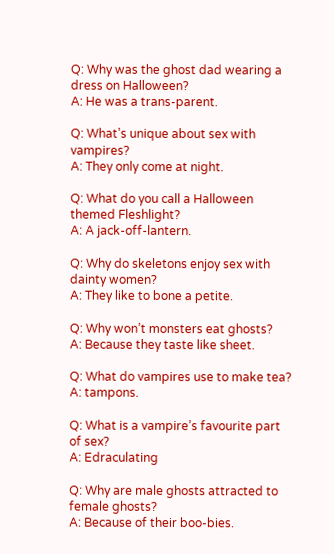Q: Why was the ghost dad wearing a dress on Halloween?
A: He was a trans-parent.

Q: What’s unique about sex with vampires?
A: They only come at night.

Q: What do you call a Halloween themed Fleshlight?
A: A jack-off-lantern.

Q: Why do skeletons enjoy sex with dainty women?
A: They like to bone a petite.

Q: Why won’t monsters eat ghosts?
A: Because they taste like sheet.

Q: What do vampires use to make tea?
A: tampons.

Q: What is a vampire’s favourite part of sex?
A: Edraculating

Q: Why are male ghosts attracted to female ghosts?
A: Because of their boo-bies.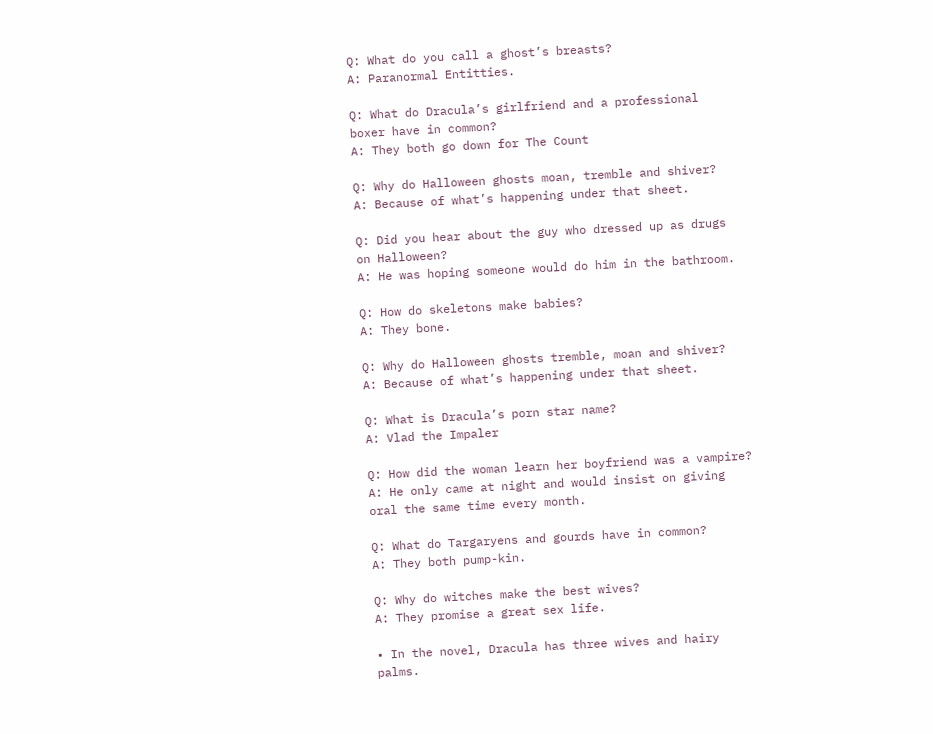Q: What do you call a ghost’s breasts?
A: Paranormal Entitties.

Q: What do Dracula’s girlfriend and a professional boxer have in common?
A: They both go down for The Count

Q: Why do Halloween ghosts moan, tremble and shiver?
A: Because of what’s happening under that sheet.

Q: Did you hear about the guy who dressed up as drugs on Halloween?
A: He was hoping someone would do him in the bathroom.

Q: How do skeletons make babies?
A: They bone.

Q: Why do Halloween ghosts tremble, moan and shiver?
A: Because of what’s happening under that sheet.

Q: What is Dracula’s porn star name?
A: Vlad the Impaler

Q: How did the woman learn her boyfriend was a vampire?
A: He only came at night and would insist on giving oral the same time every month.

Q: What do Targaryens and gourds have in common?
A: They both pump-kin.

Q: Why do witches make the best wives?
A: They promise a great sex life.

• In the novel, Dracula has three wives and hairy palms.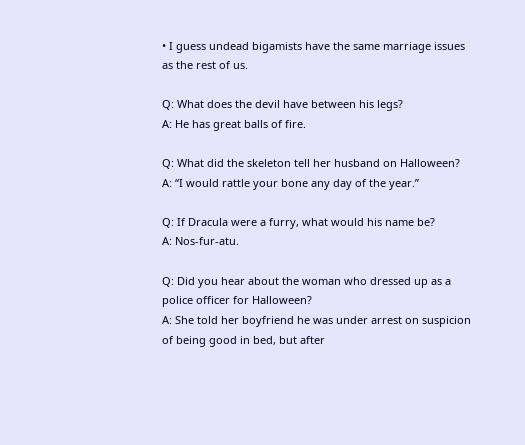• I guess undead bigamists have the same marriage issues as the rest of us.

Q: What does the devil have between his legs?
A: He has great balls of fire.

Q: What did the skeleton tell her husband on Halloween?
A: “I would rattle your bone any day of the year.”

Q: If Dracula were a furry, what would his name be?
A: Nos-fur-atu.

Q: Did you hear about the woman who dressed up as a police officer for Halloween?
A: She told her boyfriend he was under arrest on suspicion of being good in bed, but after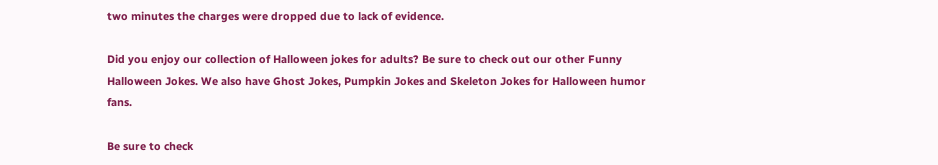two minutes the charges were dropped due to lack of evidence.

Did you enjoy our collection of Halloween jokes for adults? Be sure to check out our other Funny Halloween Jokes. We also have Ghost Jokes, Pumpkin Jokes and Skeleton Jokes for Halloween humor fans.

Be sure to check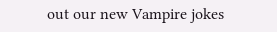out our new Vampire jokes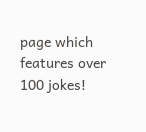page which features over 100 jokes!